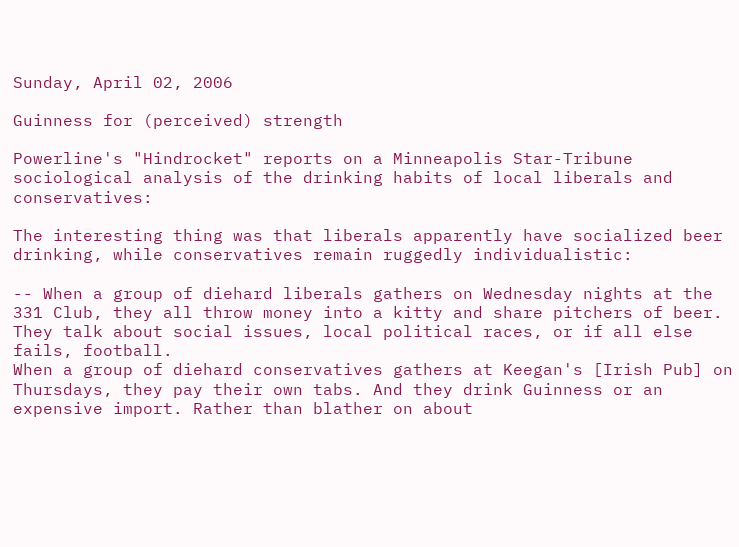Sunday, April 02, 2006

Guinness for (perceived) strength

Powerline's "Hindrocket" reports on a Minneapolis Star-Tribune sociological analysis of the drinking habits of local liberals and conservatives:

The interesting thing was that liberals apparently have socialized beer drinking, while conservatives remain ruggedly individualistic:

-- When a group of diehard liberals gathers on Wednesday nights at the 331 Club, they all throw money into a kitty and share pitchers of beer. They talk about social issues, local political races, or if all else fails, football.
When a group of diehard conservatives gathers at Keegan's [Irish Pub] on Thursdays, they pay their own tabs. And they drink Guinness or an expensive import. Rather than blather on about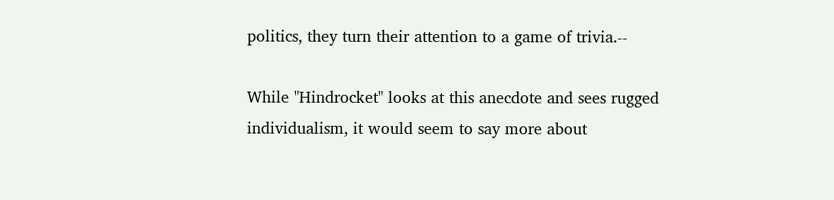politics, they turn their attention to a game of trivia.--

While "Hindrocket" looks at this anecdote and sees rugged individualism, it would seem to say more about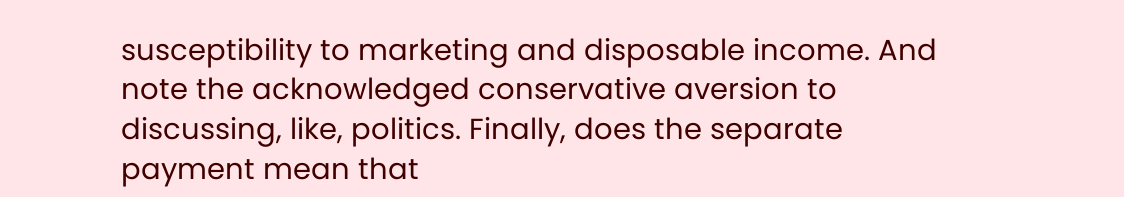susceptibility to marketing and disposable income. And note the acknowledged conservative aversion to discussing, like, politics. Finally, does the separate payment mean that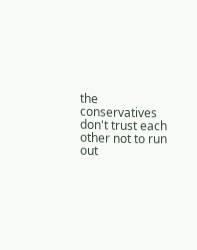the conservatives don't trust each other not to run out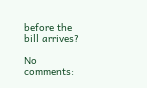before the bill arrives?

No comments: